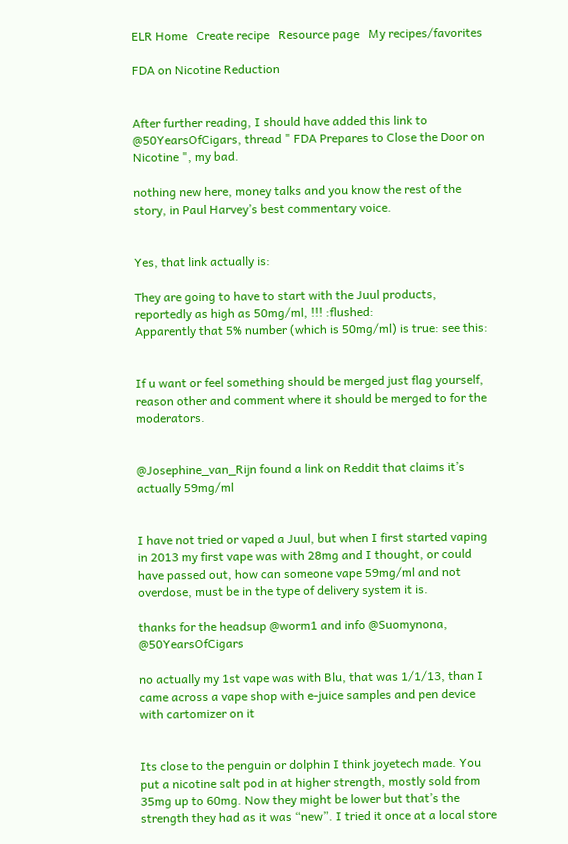ELR Home   Create recipe   Resource page   My recipes/favorites

FDA on Nicotine Reduction


After further reading, I should have added this link to @50YearsOfCigars, thread " FDA Prepares to Close the Door on Nicotine ", my bad.

nothing new here, money talks and you know the rest of the story, in Paul Harvey’s best commentary voice.


Yes, that link actually is:

They are going to have to start with the Juul products, reportedly as high as 50mg/ml, !!! :flushed:
Apparently that 5% number (which is 50mg/ml) is true: see this:


If u want or feel something should be merged just flag yourself, reason other and comment where it should be merged to for the moderators.


@Josephine_van_Rijn found a link on Reddit that claims it’s actually 59mg/ml


I have not tried or vaped a Juul, but when I first started vaping in 2013 my first vape was with 28mg and I thought, or could have passed out, how can someone vape 59mg/ml and not overdose, must be in the type of delivery system it is.

thanks for the headsup @worm1 and info @Suomynona, @50YearsOfCigars

no actually my 1st vape was with Blu, that was 1/1/13, than I came across a vape shop with e-juice samples and pen device with cartomizer on it


Its close to the penguin or dolphin I think joyetech made. You put a nicotine salt pod in at higher strength, mostly sold from 35mg up to 60mg. Now they might be lower but that’s the strength they had as it was “new”. I tried it once at a local store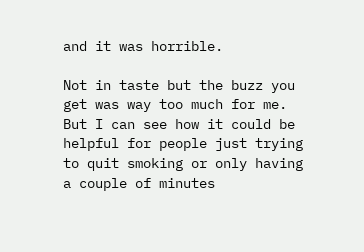and it was horrible.

Not in taste but the buzz you get was way too much for me. But I can see how it could be helpful for people just trying to quit smoking or only having a couple of minutes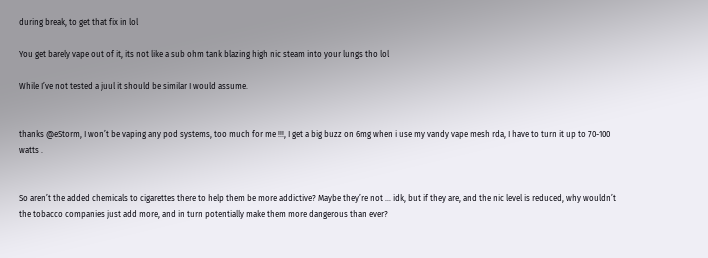during break, to get that fix in lol

You get barely vape out of it, its not like a sub ohm tank blazing high nic steam into your lungs tho lol

While I’ve not tested a juul it should be similar I would assume.


thanks @eStorm, I won’t be vaping any pod systems, too much for me !!!, I get a big buzz on 6mg when i use my vandy vape mesh rda, I have to turn it up to 70-100 watts .


So aren’t the added chemicals to cigarettes there to help them be more addictive? Maybe they’re not … idk, but if they are, and the nic level is reduced, why wouldn’t the tobacco companies just add more, and in turn potentially make them more dangerous than ever?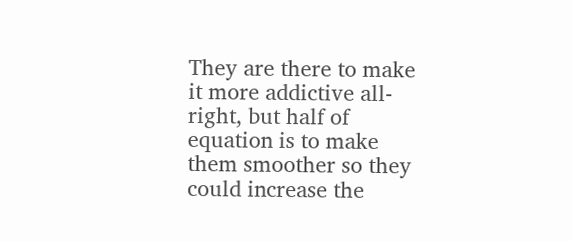They are there to make it more addictive all-right, but half of equation is to make them smoother so they could increase the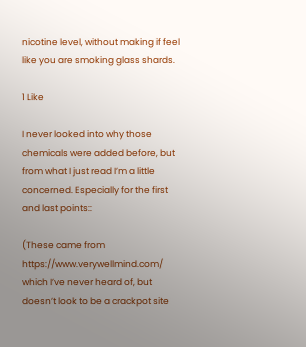nicotine level, without making if feel like you are smoking glass shards.

1 Like

I never looked into why those chemicals were added before, but from what I just read I’m a little concerned. Especially for the first and last points::

(These came from https://www.verywellmind.com/ which I’ve never heard of, but doesn’t look to be a crackpot site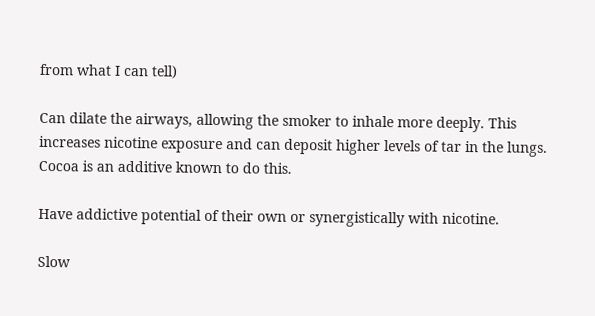from what I can tell)

Can dilate the airways, allowing the smoker to inhale more deeply. This increases nicotine exposure and can deposit higher levels of tar in the lungs. Cocoa is an additive known to do this.

Have addictive potential of their own or synergistically with nicotine.

Slow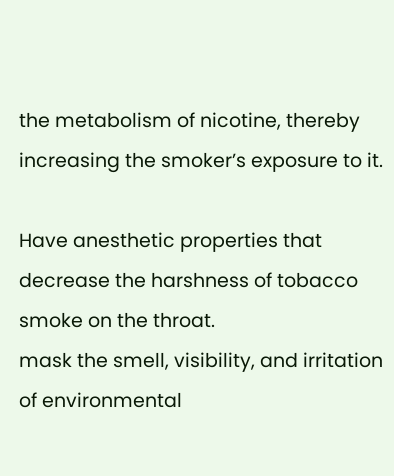the metabolism of nicotine, thereby increasing the smoker’s exposure to it.

Have anesthetic properties that decrease the harshness of tobacco smoke on the throat.
mask the smell, visibility, and irritation of environmental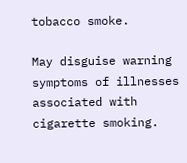tobacco smoke.

May disguise warning symptoms of illnesses associated with cigarette smoking.